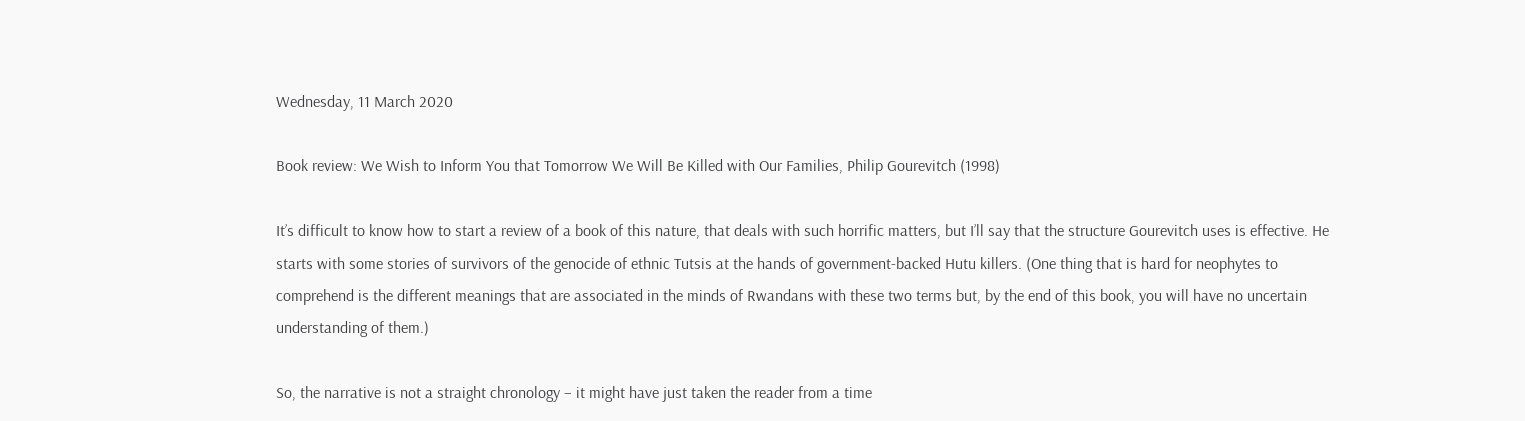Wednesday, 11 March 2020

Book review: We Wish to Inform You that Tomorrow We Will Be Killed with Our Families, Philip Gourevitch (1998)

It’s difficult to know how to start a review of a book of this nature, that deals with such horrific matters, but I’ll say that the structure Gourevitch uses is effective. He starts with some stories of survivors of the genocide of ethnic Tutsis at the hands of government-backed Hutu killers. (One thing that is hard for neophytes to comprehend is the different meanings that are associated in the minds of Rwandans with these two terms but, by the end of this book, you will have no uncertain understanding of them.)

So, the narrative is not a straight chronology – it might have just taken the reader from a time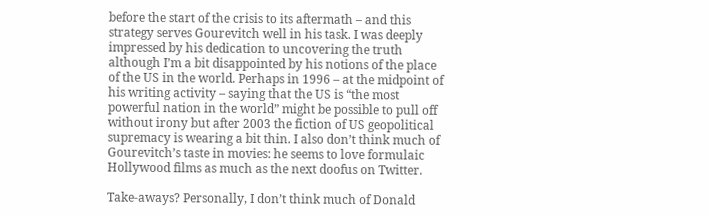before the start of the crisis to its aftermath – and this strategy serves Gourevitch well in his task. I was deeply impressed by his dedication to uncovering the truth although I’m a bit disappointed by his notions of the place of the US in the world. Perhaps in 1996 – at the midpoint of his writing activity – saying that the US is “the most powerful nation in the world” might be possible to pull off without irony but after 2003 the fiction of US geopolitical supremacy is wearing a bit thin. I also don’t think much of Gourevitch’s taste in movies: he seems to love formulaic Hollywood films as much as the next doofus on Twitter.

Take-aways? Personally, I don’t think much of Donald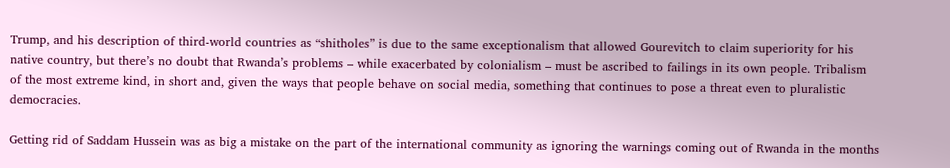Trump, and his description of third-world countries as “shitholes” is due to the same exceptionalism that allowed Gourevitch to claim superiority for his native country, but there’s no doubt that Rwanda’s problems – while exacerbated by colonialism – must be ascribed to failings in its own people. Tribalism of the most extreme kind, in short and, given the ways that people behave on social media, something that continues to pose a threat even to pluralistic democracies.

Getting rid of Saddam Hussein was as big a mistake on the part of the international community as ignoring the warnings coming out of Rwanda in the months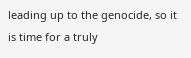leading up to the genocide, so it is time for a truly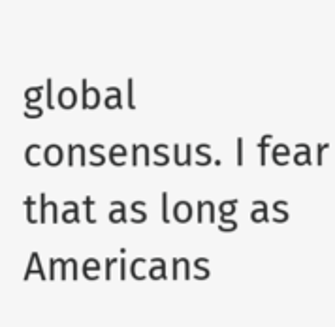global consensus. I fear that as long as Americans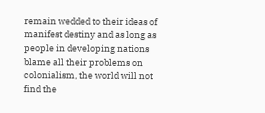remain wedded to their ideas of manifest destiny and as long as people in developing nations blame all their problems on colonialism, the world will not find the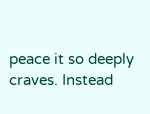peace it so deeply craves. Instead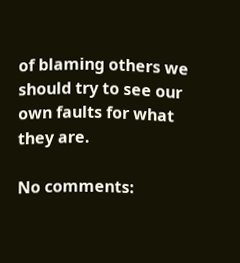of blaming others we should try to see our own faults for what they are.

No comments: